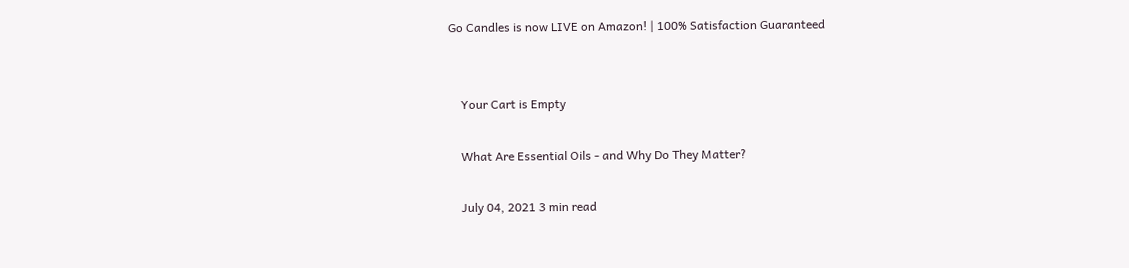Go Candles is now LIVE on Amazon! | 100% Satisfaction Guaranteed


    Your Cart is Empty

    What Are Essential Oils - and Why Do They Matter?

    July 04, 2021 3 min read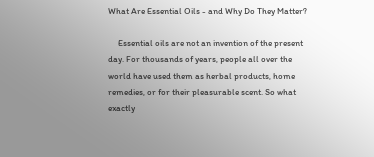What Are Essential Oils - and Why Do They Matter?

     Essential oils are not an invention of the present day. For thousands of years, people all over the world have used them as herbal products, home remedies, or for their pleasurable scent. So what exactly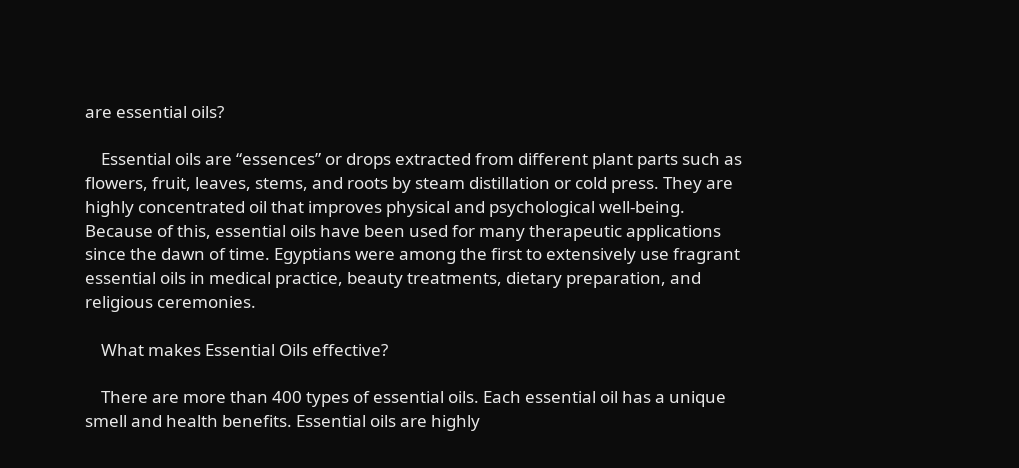are essential oils?

    Essential oils are “essences” or drops extracted from different plant parts such as flowers, fruit, leaves, stems, and roots by steam distillation or cold press. They are highly concentrated oil that improves physical and psychological well-being. Because of this, essential oils have been used for many therapeutic applications since the dawn of time. Egyptians were among the first to extensively use fragrant essential oils in medical practice, beauty treatments, dietary preparation, and religious ceremonies.

    What makes Essential Oils effective?

    There are more than 400 types of essential oils. Each essential oil has a unique smell and health benefits. Essential oils are highly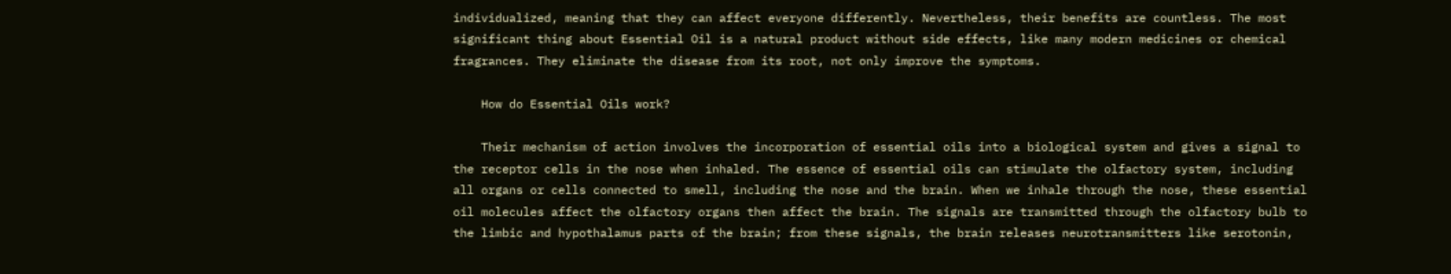individualized, meaning that they can affect everyone differently. Nevertheless, their benefits are countless. The most significant thing about Essential Oil is a natural product without side effects, like many modern medicines or chemical fragrances. They eliminate the disease from its root, not only improve the symptoms.

    How do Essential Oils work?

    Their mechanism of action involves the incorporation of essential oils into a biological system and gives a signal to the receptor cells in the nose when inhaled. The essence of essential oils can stimulate the olfactory system, including all organs or cells connected to smell, including the nose and the brain. When we inhale through the nose, these essential oil molecules affect the olfactory organs then affect the brain. The signals are transmitted through the olfactory bulb to the limbic and hypothalamus parts of the brain; from these signals, the brain releases neurotransmitters like serotonin,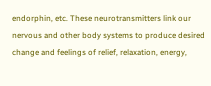endorphin, etc. These neurotransmitters link our nervous and other body systems to produce desired change and feelings of relief, relaxation, energy,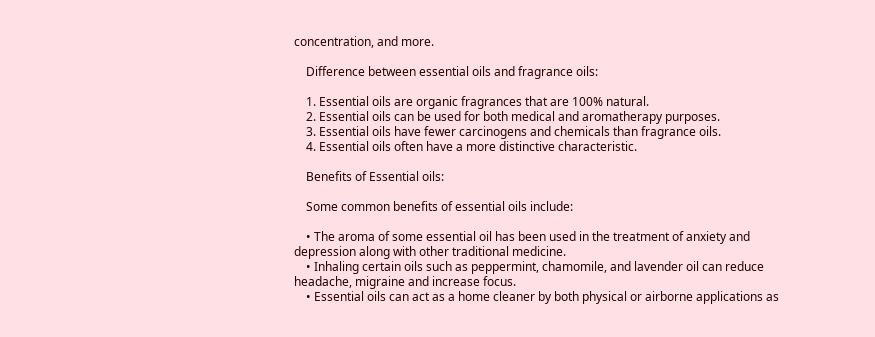concentration, and more.

    Difference between essential oils and fragrance oils:

    1. Essential oils are organic fragrances that are 100% natural.
    2. Essential oils can be used for both medical and aromatherapy purposes.
    3. Essential oils have fewer carcinogens and chemicals than fragrance oils.
    4. Essential oils often have a more distinctive characteristic.

    Benefits of Essential oils:

    Some common benefits of essential oils include:

    • The aroma of some essential oil has been used in the treatment of anxiety and depression along with other traditional medicine.
    • Inhaling certain oils such as peppermint, chamomile, and lavender oil can reduce headache, migraine and increase focus.
    • Essential oils can act as a home cleaner by both physical or airborne applications as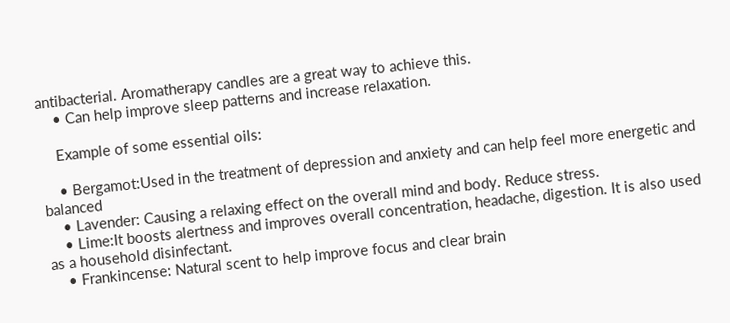antibacterial. Aromatherapy candles are a great way to achieve this.
    • Can help improve sleep patterns and increase relaxation.

    Example of some essential oils:

    • Bergamot:Used in the treatment of depression and anxiety and can help feel more energetic and balanced
    • Lavender: Causing a relaxing effect on the overall mind and body. Reduce stress.
    • Lime:It boosts alertness and improves overall concentration, headache, digestion. It is also used as a household disinfectant.
    • Frankincense: Natural scent to help improve focus and clear brain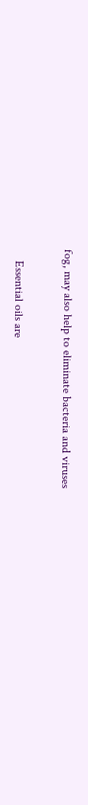fog, may also help to eliminate bacteria and viruses


    Essential oils are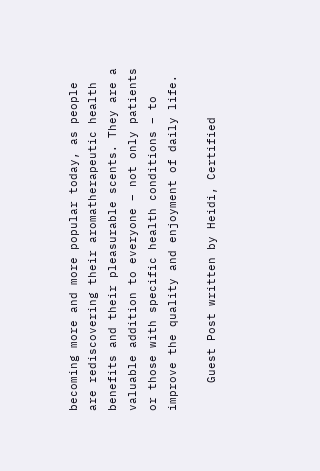becoming more and more popular today, as people are rediscovering their aromatherapeutic health benefits and their pleasurable scents. They are a valuable addition to everyone – not only patients or those with specific health conditions – to improve the quality and enjoyment of daily life.

    Guest Post written by Heidi, Certified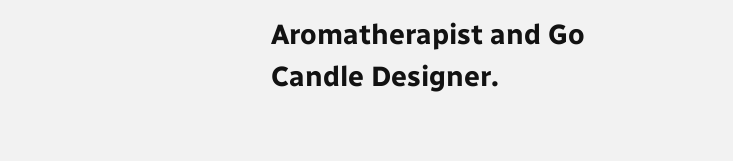Aromatherapist and Go Candle Designer.